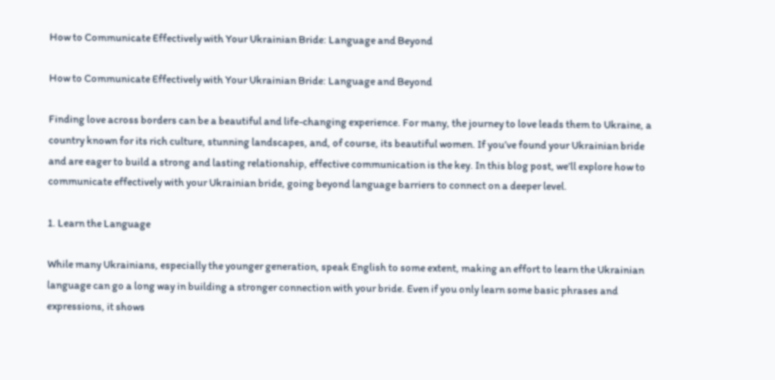How to Communicate Effectively with Your Ukrainian Bride: Language and Beyond

How to Communicate Effectively with Your Ukrainian Bride: Language and Beyond

Finding love across borders can be a beautiful and life-changing experience. For many, the journey to love leads them to Ukraine, a country known for its rich culture, stunning landscapes, and, of course, its beautiful women. If you’ve found your Ukrainian bride and are eager to build a strong and lasting relationship, effective communication is the key. In this blog post, we’ll explore how to communicate effectively with your Ukrainian bride, going beyond language barriers to connect on a deeper level.

1. Learn the Language

While many Ukrainians, especially the younger generation, speak English to some extent, making an effort to learn the Ukrainian language can go a long way in building a stronger connection with your bride. Even if you only learn some basic phrases and expressions, it shows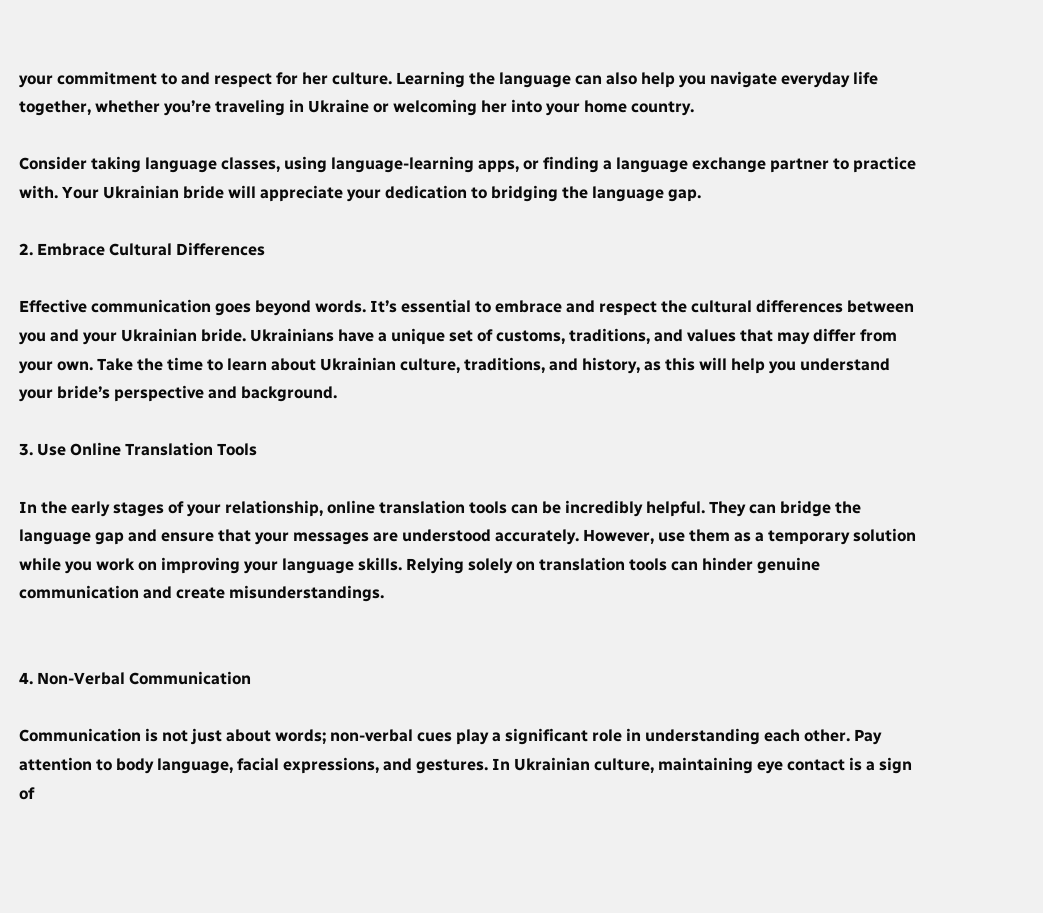your commitment to and respect for her culture. Learning the language can also help you navigate everyday life together, whether you’re traveling in Ukraine or welcoming her into your home country.

Consider taking language classes, using language-learning apps, or finding a language exchange partner to practice with. Your Ukrainian bride will appreciate your dedication to bridging the language gap.

2. Embrace Cultural Differences

Effective communication goes beyond words. It’s essential to embrace and respect the cultural differences between you and your Ukrainian bride. Ukrainians have a unique set of customs, traditions, and values that may differ from your own. Take the time to learn about Ukrainian culture, traditions, and history, as this will help you understand your bride’s perspective and background.

3. Use Online Translation Tools

In the early stages of your relationship, online translation tools can be incredibly helpful. They can bridge the language gap and ensure that your messages are understood accurately. However, use them as a temporary solution while you work on improving your language skills. Relying solely on translation tools can hinder genuine communication and create misunderstandings.


4. Non-Verbal Communication

Communication is not just about words; non-verbal cues play a significant role in understanding each other. Pay attention to body language, facial expressions, and gestures. In Ukrainian culture, maintaining eye contact is a sign of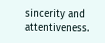sincerity and attentiveness.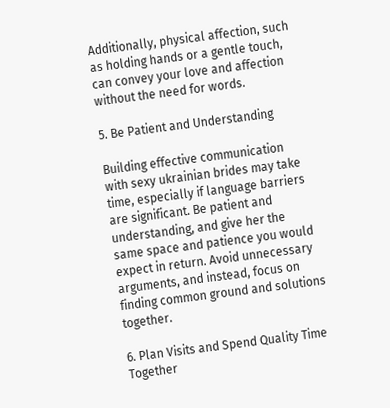Additionally, physical affection, such as holding hands or a gentle touch, can convey your love and affection without the need for words.

5. Be Patient and Understanding

Building effective communication with sexy ukrainian brides may take time, especially if language barriers are significant. Be patient and understanding, and give her the same space and patience you would expect in return. Avoid unnecessary arguments, and instead, focus on finding common ground and solutions together.

6. Plan Visits and Spend Quality Time Together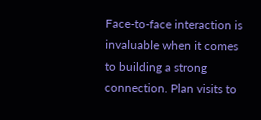Face-to-face interaction is invaluable when it comes to building a strong connection. Plan visits to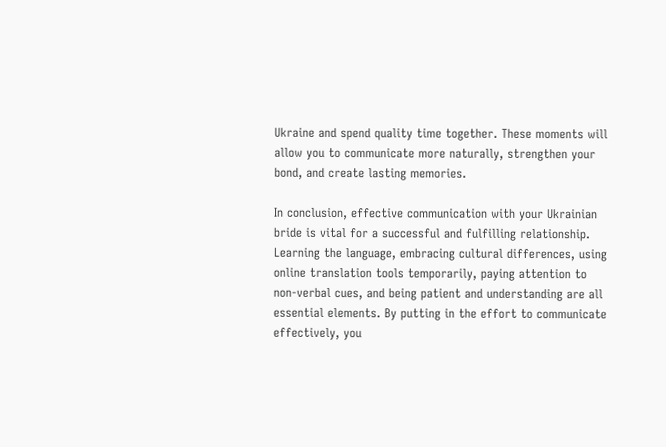Ukraine and spend quality time together. These moments will allow you to communicate more naturally, strengthen your bond, and create lasting memories.

In conclusion, effective communication with your Ukrainian bride is vital for a successful and fulfilling relationship. Learning the language, embracing cultural differences, using online translation tools temporarily, paying attention to non-verbal cues, and being patient and understanding are all essential elements. By putting in the effort to communicate effectively, you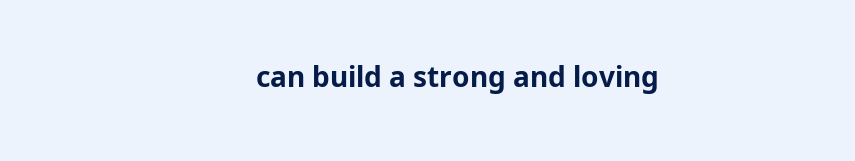can build a strong and loving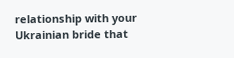relationship with your Ukrainian bride that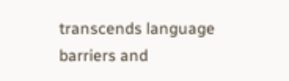transcends language barriers and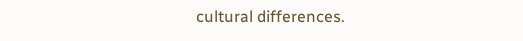cultural differences.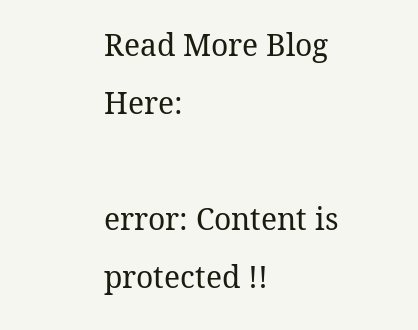Read More Blog Here:

error: Content is protected !!